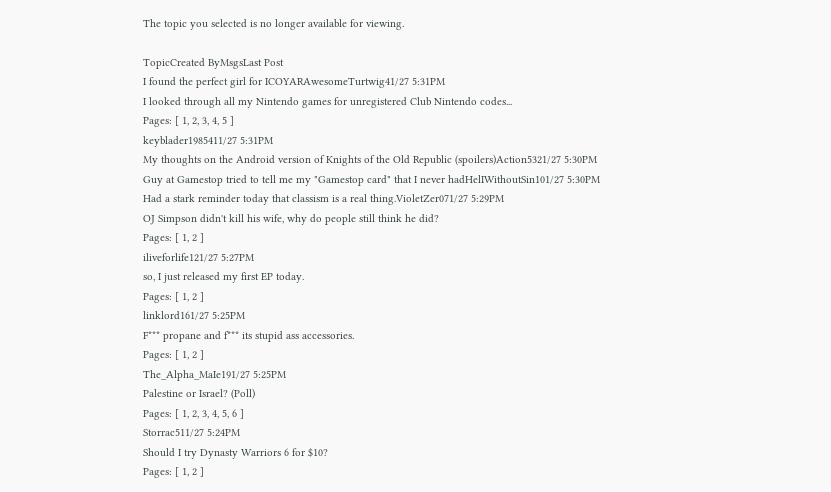The topic you selected is no longer available for viewing.

TopicCreated ByMsgsLast Post
I found the perfect girl for ICOYARAwesomeTurtwig41/27 5:31PM
I looked through all my Nintendo games for unregistered Club Nintendo codes...
Pages: [ 1, 2, 3, 4, 5 ]
keyblader1985411/27 5:31PM
My thoughts on the Android version of Knights of the Old Republic (spoilers)Action5321/27 5:30PM
Guy at Gamestop tried to tell me my "Gamestop card" that I never hadHelIWithoutSin101/27 5:30PM
Had a stark reminder today that classism is a real thing.VioletZer071/27 5:29PM
OJ Simpson didn't kill his wife, why do people still think he did?
Pages: [ 1, 2 ]
iliveforlife121/27 5:27PM
so, I just released my first EP today.
Pages: [ 1, 2 ]
linklord161/27 5:25PM
F*** propane and f*** its stupid ass accessories.
Pages: [ 1, 2 ]
The_Alpha_MaIe191/27 5:25PM
Palestine or Israel? (Poll)
Pages: [ 1, 2, 3, 4, 5, 6 ]
Storrac511/27 5:24PM
Should I try Dynasty Warriors 6 for $10?
Pages: [ 1, 2 ]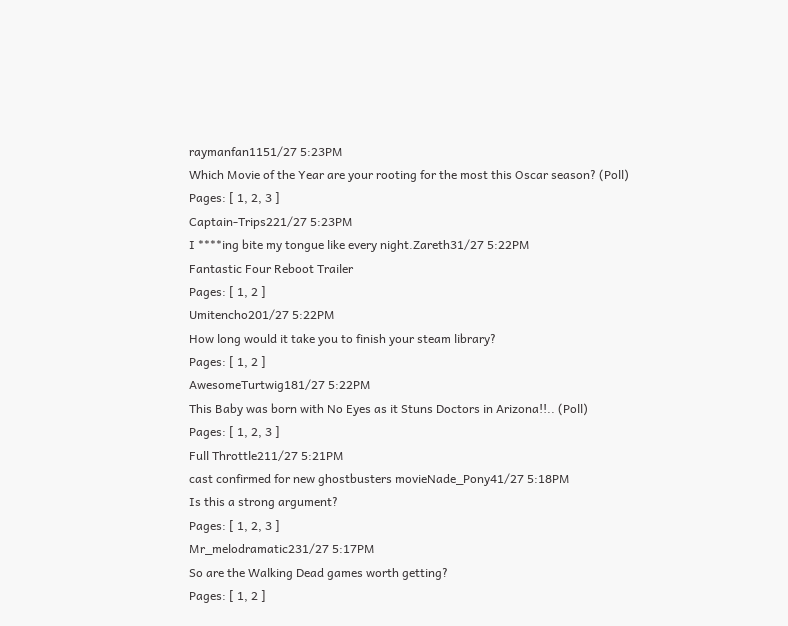raymanfan1151/27 5:23PM
Which Movie of the Year are your rooting for the most this Oscar season? (Poll)
Pages: [ 1, 2, 3 ]
Captain-Trips221/27 5:23PM
I ****ing bite my tongue like every night.Zareth31/27 5:22PM
Fantastic Four Reboot Trailer
Pages: [ 1, 2 ]
Umitencho201/27 5:22PM
How long would it take you to finish your steam library?
Pages: [ 1, 2 ]
AwesomeTurtwig181/27 5:22PM
This Baby was born with No Eyes as it Stuns Doctors in Arizona!!.. (Poll)
Pages: [ 1, 2, 3 ]
Full Throttle211/27 5:21PM
cast confirmed for new ghostbusters movieNade_Pony41/27 5:18PM
Is this a strong argument?
Pages: [ 1, 2, 3 ]
Mr_melodramatic231/27 5:17PM
So are the Walking Dead games worth getting?
Pages: [ 1, 2 ]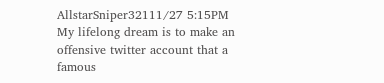AllstarSniper32111/27 5:15PM
My lifelong dream is to make an offensive twitter account that a famous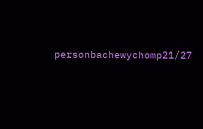personbachewychomp21/27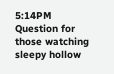5:14PM
Question for those watching sleepy hollow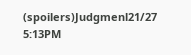(spoilers)Judgmenl21/27 5:13PM